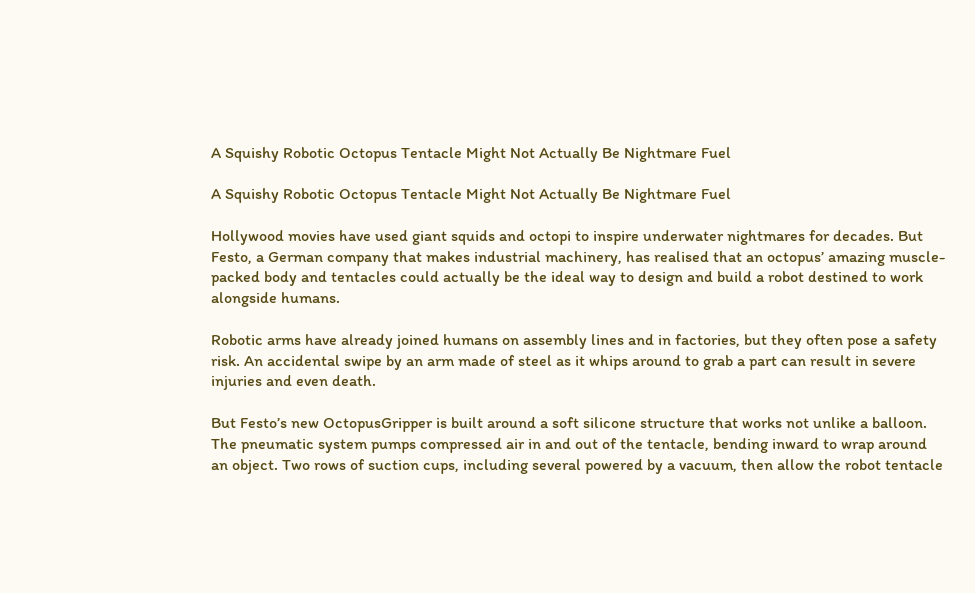A Squishy Robotic Octopus Tentacle Might Not Actually Be Nightmare Fuel

A Squishy Robotic Octopus Tentacle Might Not Actually Be Nightmare Fuel

Hollywood movies have used giant squids and octopi to inspire underwater nightmares for decades. But Festo, a German company that makes industrial machinery, has realised that an octopus’ amazing muscle-packed body and tentacles could actually be the ideal way to design and build a robot destined to work alongside humans.

Robotic arms have already joined humans on assembly lines and in factories, but they often pose a safety risk. An accidental swipe by an arm made of steel as it whips around to grab a part can result in severe injuries and even death.

But Festo’s new OctopusGripper is built around a soft silicone structure that works not unlike a balloon. The pneumatic system pumps compressed air in and out of the tentacle, bending inward to wrap around an object. Two rows of suction cups, including several powered by a vacuum, then allow the robot tentacle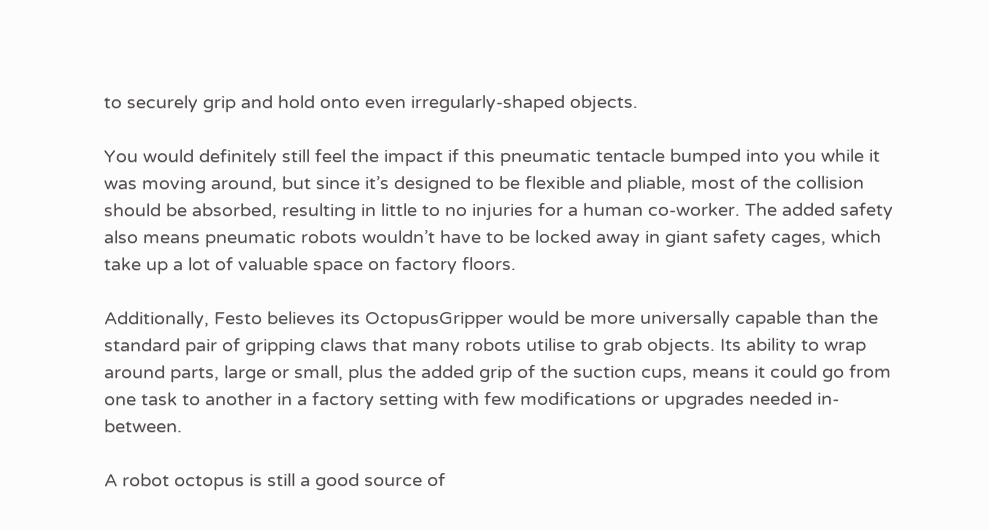to securely grip and hold onto even irregularly-shaped objects.

You would definitely still feel the impact if this pneumatic tentacle bumped into you while it was moving around, but since it’s designed to be flexible and pliable, most of the collision should be absorbed, resulting in little to no injuries for a human co-worker. The added safety also means pneumatic robots wouldn’t have to be locked away in giant safety cages, which take up a lot of valuable space on factory floors.

Additionally, Festo believes its OctopusGripper would be more universally capable than the standard pair of gripping claws that many robots utilise to grab objects. Its ability to wrap around parts, large or small, plus the added grip of the suction cups, means it could go from one task to another in a factory setting with few modifications or upgrades needed in-between.

A robot octopus is still a good source of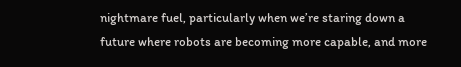nightmare fuel, particularly when we’re staring down a future where robots are becoming more capable, and more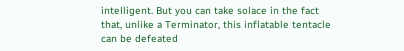intelligent. But you can take solace in the fact that, unlike a Terminator, this inflatable tentacle can be defeated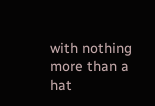with nothing more than a hat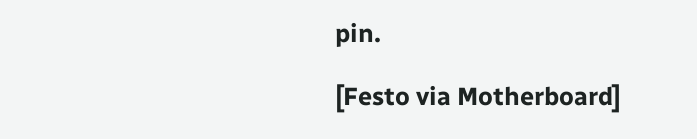pin.

[Festo via Motherboard]